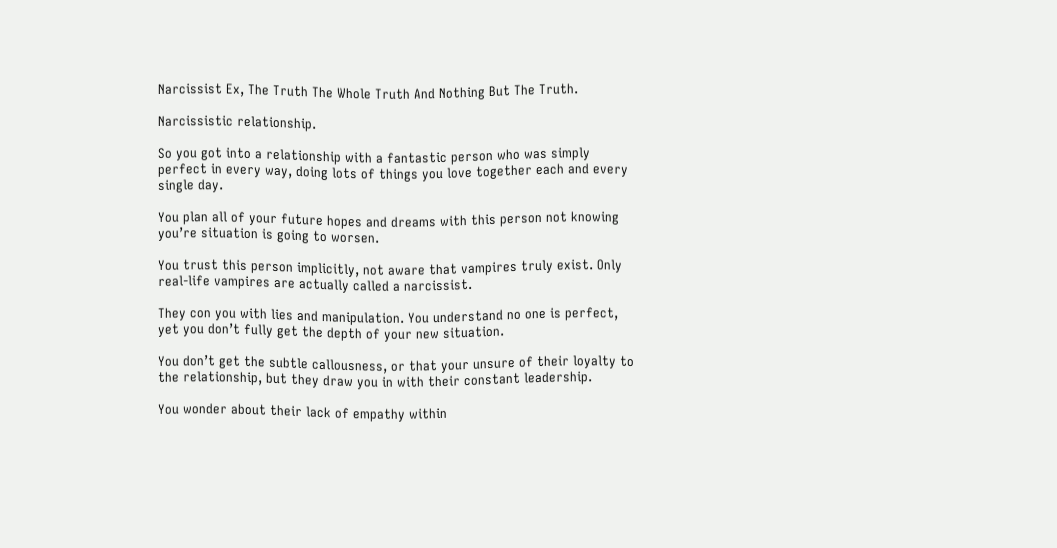Narcissist Ex, The Truth The Whole Truth And Nothing But The Truth.

Narcissistic relationship.

So you got into a relationship with a fantastic person who was simply perfect in every way, doing lots of things you love together each and every single day.

You plan all of your future hopes and dreams with this person not knowing you’re situation is going to worsen.

You trust this person implicitly, not aware that vampires truly exist. Only real-life vampires are actually called a narcissist.

They con you with lies and manipulation. You understand no one is perfect, yet you don’t fully get the depth of your new situation.

You don’t get the subtle callousness, or that your unsure of their loyalty to the relationship, but they draw you in with their constant leadership.

You wonder about their lack of empathy within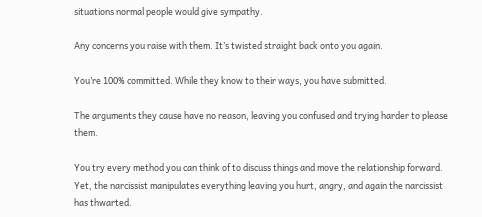situations normal people would give sympathy.

Any concerns you raise with them. It’s twisted straight back onto you again.

You’re 100% committed. While they know to their ways, you have submitted.

The arguments they cause have no reason, leaving you confused and trying harder to please them.

You try every method you can think of to discuss things and move the relationship forward. Yet, the narcissist manipulates everything leaving you hurt, angry, and again the narcissist has thwarted.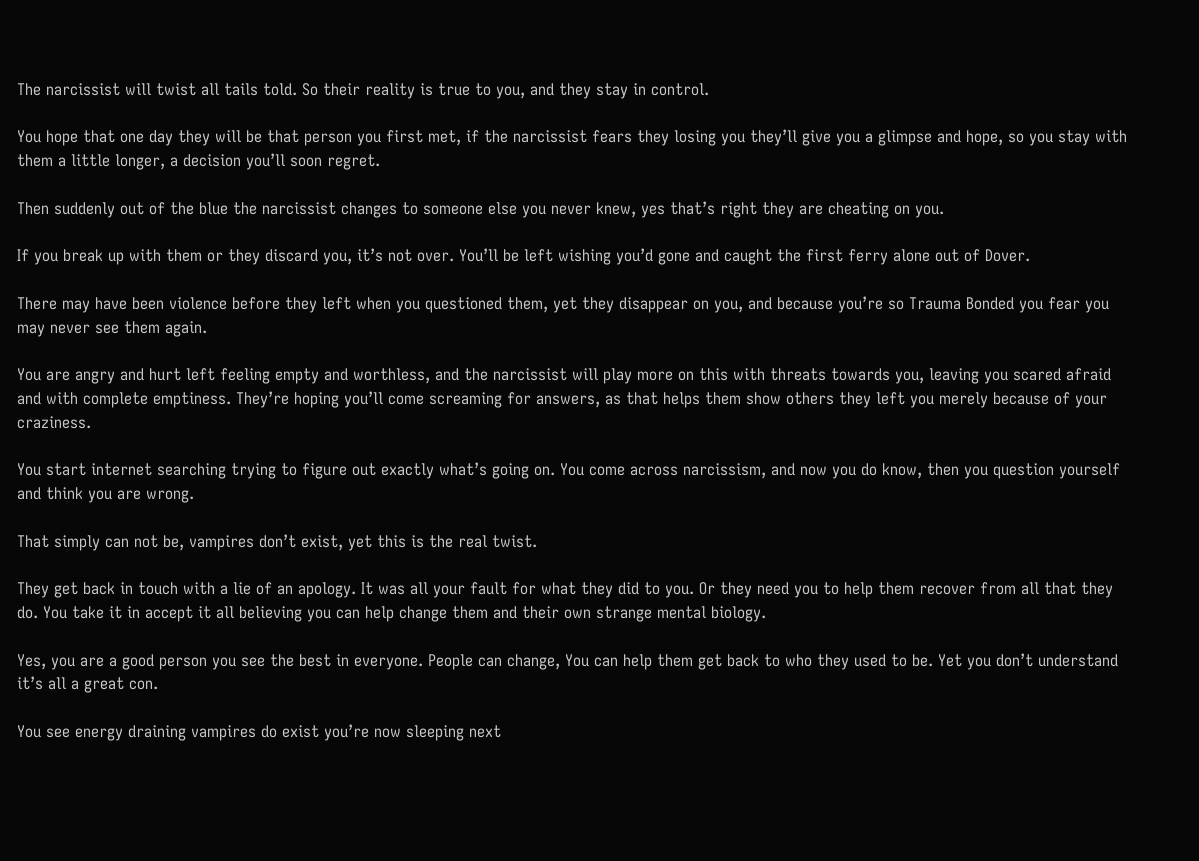The narcissist will twist all tails told. So their reality is true to you, and they stay in control.

You hope that one day they will be that person you first met, if the narcissist fears they losing you they’ll give you a glimpse and hope, so you stay with them a little longer, a decision you’ll soon regret.

Then suddenly out of the blue the narcissist changes to someone else you never knew, yes that’s right they are cheating on you.

If you break up with them or they discard you, it’s not over. You’ll be left wishing you’d gone and caught the first ferry alone out of Dover.

There may have been violence before they left when you questioned them, yet they disappear on you, and because you’re so Trauma Bonded you fear you may never see them again.

You are angry and hurt left feeling empty and worthless, and the narcissist will play more on this with threats towards you, leaving you scared afraid and with complete emptiness. They’re hoping you’ll come screaming for answers, as that helps them show others they left you merely because of your craziness.

You start internet searching trying to figure out exactly what’s going on. You come across narcissism, and now you do know, then you question yourself and think you are wrong.

That simply can not be, vampires don’t exist, yet this is the real twist.

They get back in touch with a lie of an apology. It was all your fault for what they did to you. Or they need you to help them recover from all that they do. You take it in accept it all believing you can help change them and their own strange mental biology.

Yes, you are a good person you see the best in everyone. People can change, You can help them get back to who they used to be. Yet you don’t understand it’s all a great con.

You see energy draining vampires do exist you’re now sleeping next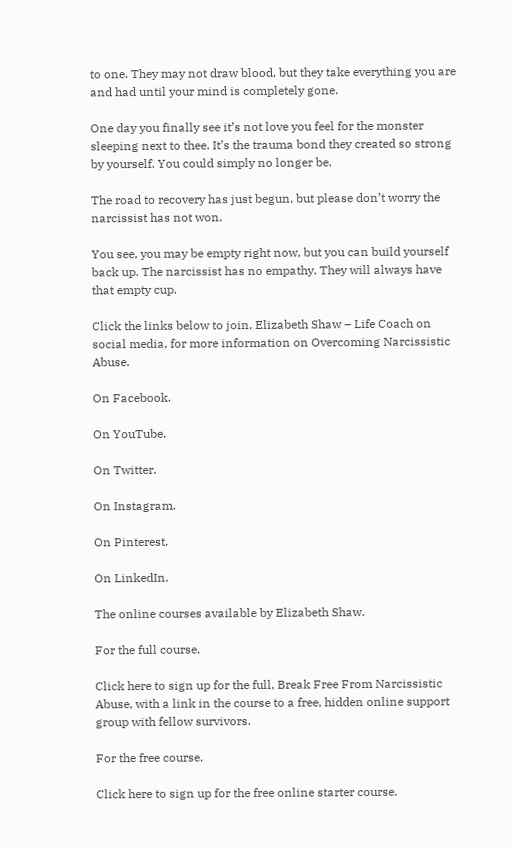to one. They may not draw blood, but they take everything you are and had until your mind is completely gone.

One day you finally see it’s not love you feel for the monster sleeping next to thee. It’s the trauma bond they created so strong by yourself. You could simply no longer be.

The road to recovery has just begun, but please don’t worry the narcissist has not won.

You see, you may be empty right now, but you can build yourself back up. The narcissist has no empathy. They will always have that empty cup.

Click the links below to join, Elizabeth Shaw – Life Coach on social media, for more information on Overcoming Narcissistic Abuse.

On Facebook.

On YouTube.

On Twitter.

On Instagram.

On Pinterest.

On LinkedIn.

The online courses available by Elizabeth Shaw.

For the full course.

Click here to sign up for the full, Break Free From Narcissistic Abuse, with a link in the course to a free, hidden online support group with fellow survivors.

For the free course.

Click here to sign up for the free online starter course.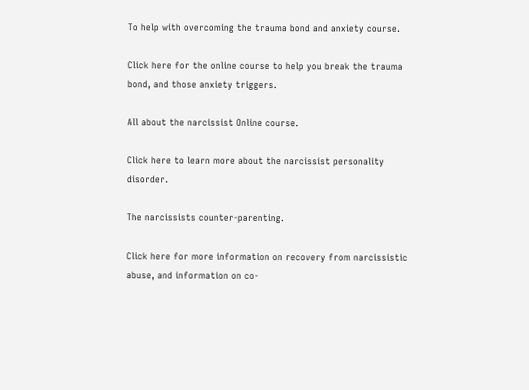To help with overcoming the trauma bond and anxiety course.

Click here for the online course to help you break the trauma bond, and those anxiety triggers.

All about the narcissist Online course.

Click here to learn more about the narcissist personality disorder.

The narcissists counter-parenting.

Click here for more information on recovery from narcissistic abuse, and information on co-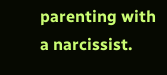parenting with a narcissist.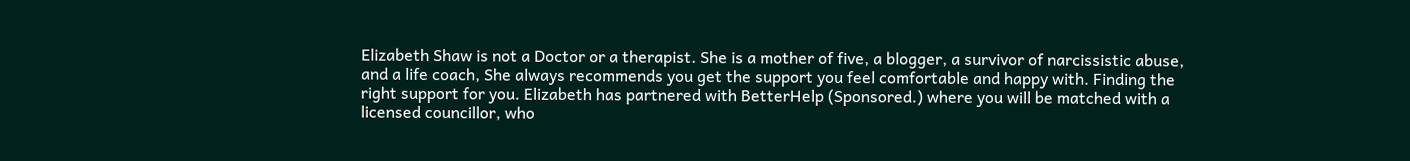Elizabeth Shaw is not a Doctor or a therapist. She is a mother of five, a blogger, a survivor of narcissistic abuse, and a life coach, She always recommends you get the support you feel comfortable and happy with. Finding the right support for you. Elizabeth has partnered with BetterHelp (Sponsored.) where you will be matched with a licensed councillor, who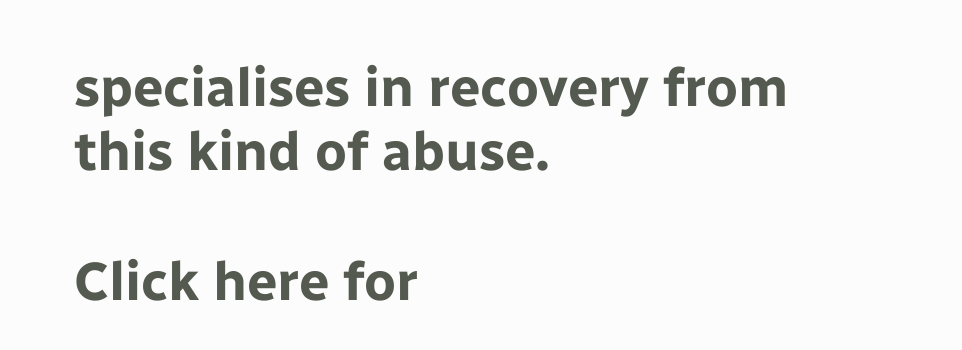specialises in recovery from this kind of abuse.

Click here for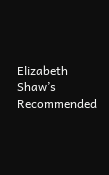Elizabeth Shaw’s Recommended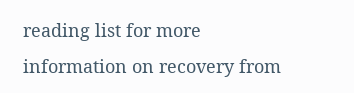reading list for more information on recovery from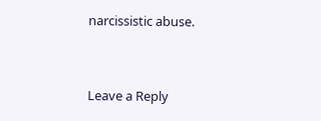narcissistic abuse.



Leave a Reply